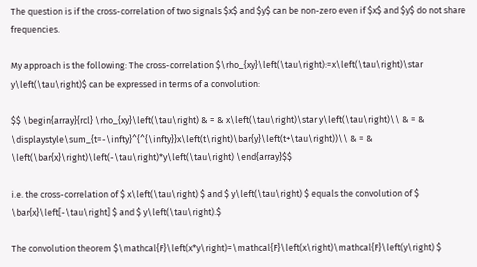The question is if the cross-correlation of two signals $x$ and $y$ can be non-zero even if $x$ and $y$ do not share frequencies.

My approach is the following: The cross-correlation $\rho_{xy}\left(\tau\right):=x\left(\tau\right)\star y\left(\tau\right)$ can be expressed in terms of a convolution:

$$ \begin{array}{rcl} \rho_{xy}\left(\tau\right) & = & x\left(\tau\right)\star y\left(\tau\right)\\ & = & \displaystyle\sum_{t=-\infty}^{^{\infty}}x\left(t\right)\bar{y}\left(t+\tau\right))\\ & = & \left(\bar{x}\right)\left(-\tau\right)*y\left(\tau\right) \end{array}$$

i.e. the cross-correlation of $ x\left(\tau\right) $ and $ y\left(\tau\right) $ equals the convolution of $ \bar{x}\left[-\tau\right] $ and $ y\left(\tau\right).$

The convolution theorem $\mathcal{F}\left(x*y\right)=\mathcal{F}\left(x\right)\mathcal{F}\left(y\right) $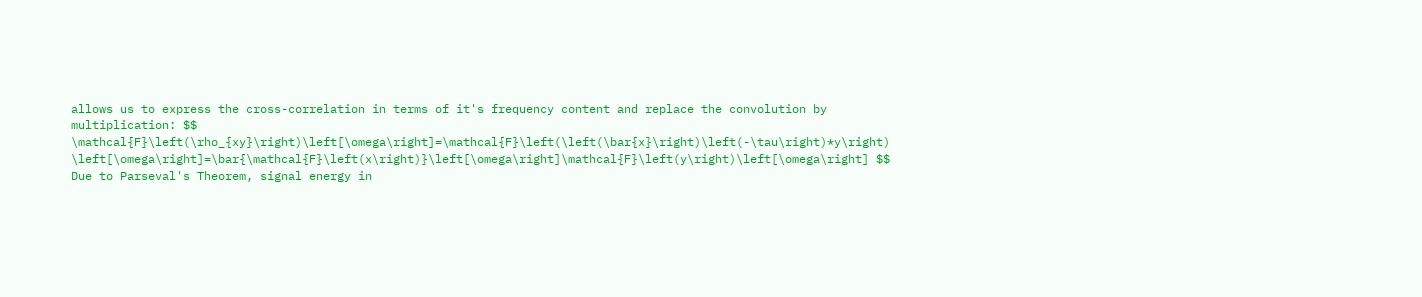allows us to express the cross-correlation in terms of it's frequency content and replace the convolution by multiplication: $$ \mathcal{F}\left(\rho_{xy}\right)\left[\omega\right]=\mathcal{F}\left(\left(\bar{x}\right)\left(-\tau\right)*y\right) \left[\omega\right]=\bar{\mathcal{F}\left(x\right)}\left[\omega\right]\mathcal{F}\left(y\right)\left[\omega\right] $$ Due to Parseval's Theorem, signal energy in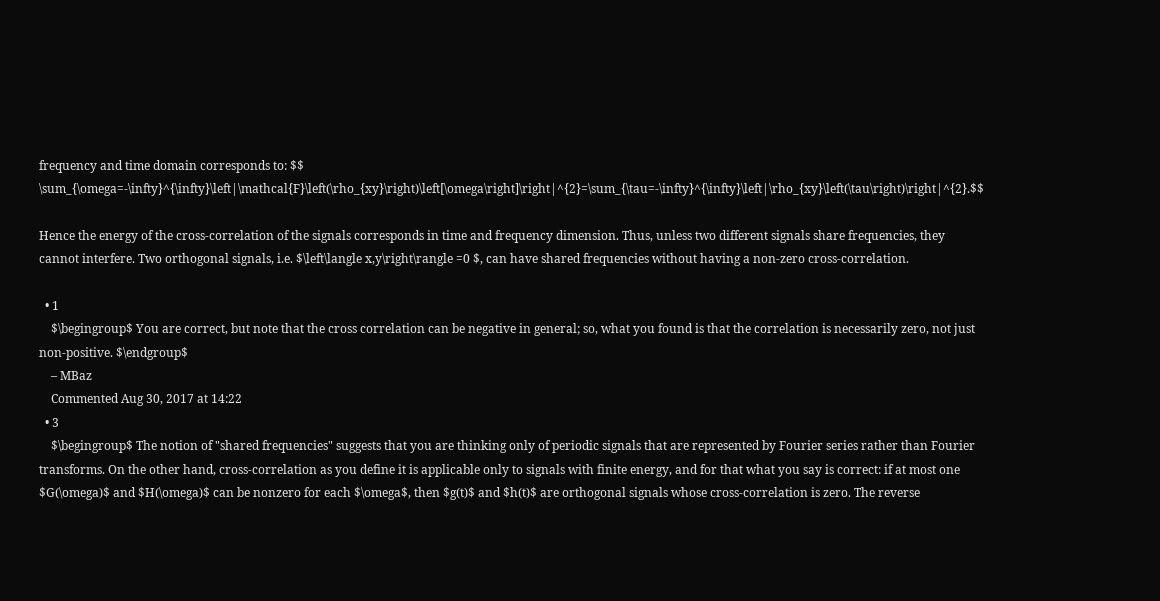frequency and time domain corresponds to: $$ \sum_{\omega=-\infty}^{\infty}\left|\mathcal{F}\left(\rho_{xy}\right)\left[\omega\right]\right|^{2}=\sum_{\tau=-\infty}^{\infty}\left|\rho_{xy}\left(\tau\right)\right|^{2}.$$

Hence the energy of the cross-correlation of the signals corresponds in time and frequency dimension. Thus, unless two different signals share frequencies, they cannot interfere. Two orthogonal signals, i.e. $\left\langle x,y\right\rangle =0 $, can have shared frequencies without having a non-zero cross-correlation.

  • 1
    $\begingroup$ You are correct, but note that the cross correlation can be negative in general; so, what you found is that the correlation is necessarily zero, not just non-positive. $\endgroup$
    – MBaz
    Commented Aug 30, 2017 at 14:22
  • 3
    $\begingroup$ The notion of "shared frequencies" suggests that you are thinking only of periodic signals that are represented by Fourier series rather than Fourier transforms. On the other hand, cross-correlation as you define it is applicable only to signals with finite energy, and for that what you say is correct: if at most one $G(\omega)$ and $H(\omega)$ can be nonzero for each $\omega$, then $g(t)$ and $h(t)$ are orthogonal signals whose cross-correlation is zero. The reverse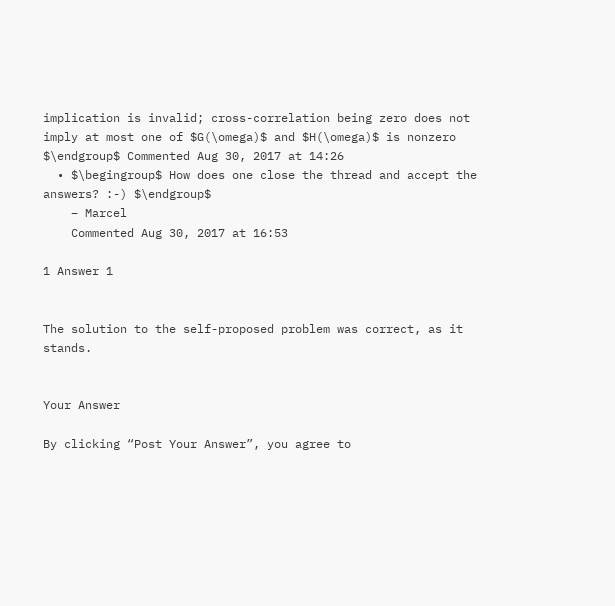implication is invalid; cross-correlation being zero does not imply at most one of $G(\omega)$ and $H(\omega)$ is nonzero $\endgroup$ Commented Aug 30, 2017 at 14:26
  • $\begingroup$ How does one close the thread and accept the answers? :-) $\endgroup$
    – Marcel
    Commented Aug 30, 2017 at 16:53

1 Answer 1


The solution to the self-proposed problem was correct, as it stands.


Your Answer

By clicking “Post Your Answer”, you agree to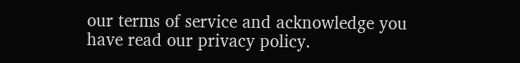our terms of service and acknowledge you have read our privacy policy.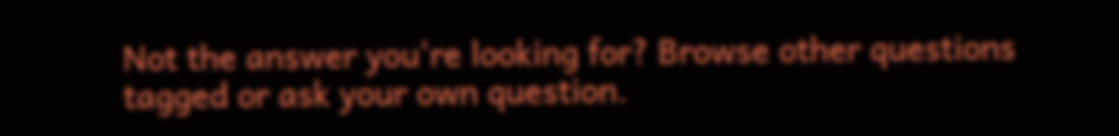Not the answer you're looking for? Browse other questions tagged or ask your own question.